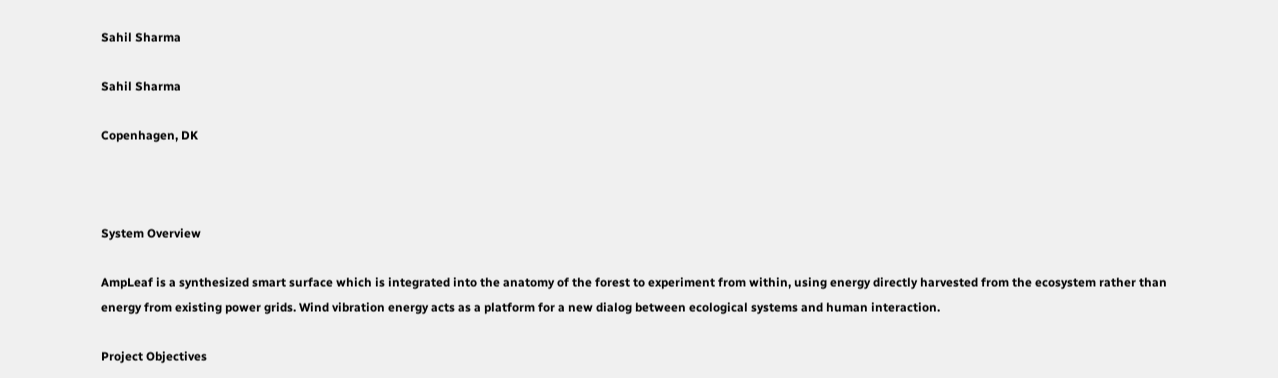Sahil Sharma

Sahil Sharma

Copenhagen, DK



System Overview

AmpLeaf is a synthesized smart surface which is integrated into the anatomy of the forest to experiment from within, using energy directly harvested from the ecosystem rather than energy from existing power grids. Wind vibration energy acts as a platform for a new dialog between ecological systems and human interaction.

Project Objectives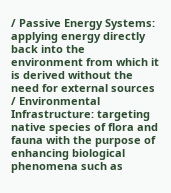/ Passive Energy Systems: applying energy directly back into the environment from which it is derived without the need for external sources
/ Environmental Infrastructure: targeting native species of flora and fauna with the purpose of enhancing biological phenomena such as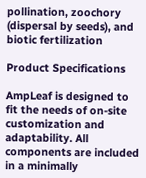pollination, zoochory (dispersal by seeds), and biotic fertilization

Product Specifications

AmpLeaf is designed to fit the needs of on-site customization and adaptability. All components are included in a minimally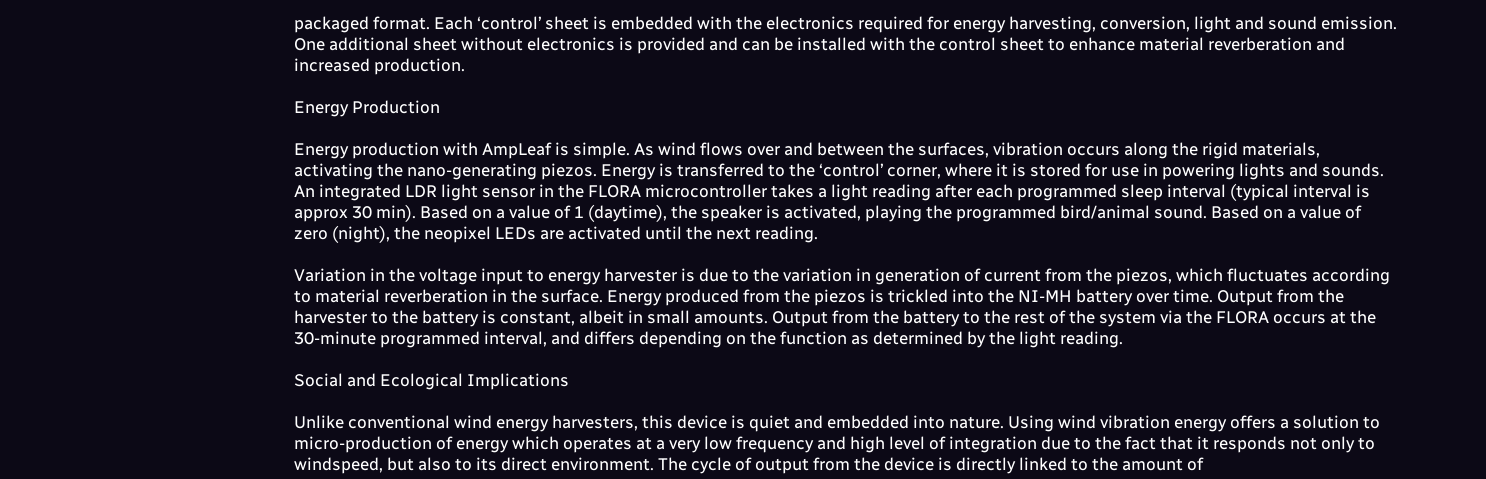packaged format. Each ‘control’ sheet is embedded with the electronics required for energy harvesting, conversion, light and sound emission. One additional sheet without electronics is provided and can be installed with the control sheet to enhance material reverberation and increased production.

Energy Production

Energy production with AmpLeaf is simple. As wind flows over and between the surfaces, vibration occurs along the rigid materials, activating the nano-generating piezos. Energy is transferred to the ‘control’ corner, where it is stored for use in powering lights and sounds. An integrated LDR light sensor in the FLORA microcontroller takes a light reading after each programmed sleep interval (typical interval is approx 30 min). Based on a value of 1 (daytime), the speaker is activated, playing the programmed bird/animal sound. Based on a value of zero (night), the neopixel LEDs are activated until the next reading.

Variation in the voltage input to energy harvester is due to the variation in generation of current from the piezos, which fluctuates according to material reverberation in the surface. Energy produced from the piezos is trickled into the NI-MH battery over time. Output from the harvester to the battery is constant, albeit in small amounts. Output from the battery to the rest of the system via the FLORA occurs at the 30-minute programmed interval, and differs depending on the function as determined by the light reading.

Social and Ecological Implications

Unlike conventional wind energy harvesters, this device is quiet and embedded into nature. Using wind vibration energy offers a solution to micro-production of energy which operates at a very low frequency and high level of integration due to the fact that it responds not only to windspeed, but also to its direct environment. The cycle of output from the device is directly linked to the amount of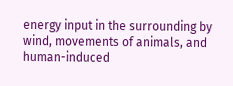energy input in the surrounding by wind, movements of animals, and human-induced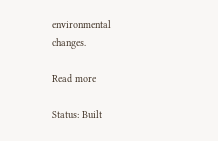environmental changes.

Read more

Status: Built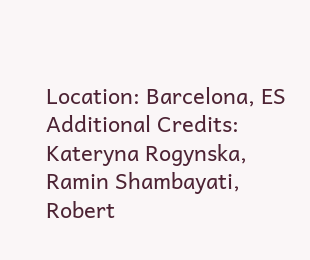Location: Barcelona, ES
Additional Credits: Kateryna Rogynska, Ramin Shambayati, Robert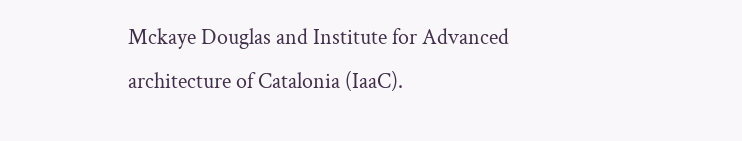Mckaye Douglas and Institute for Advanced architecture of Catalonia (IaaC).